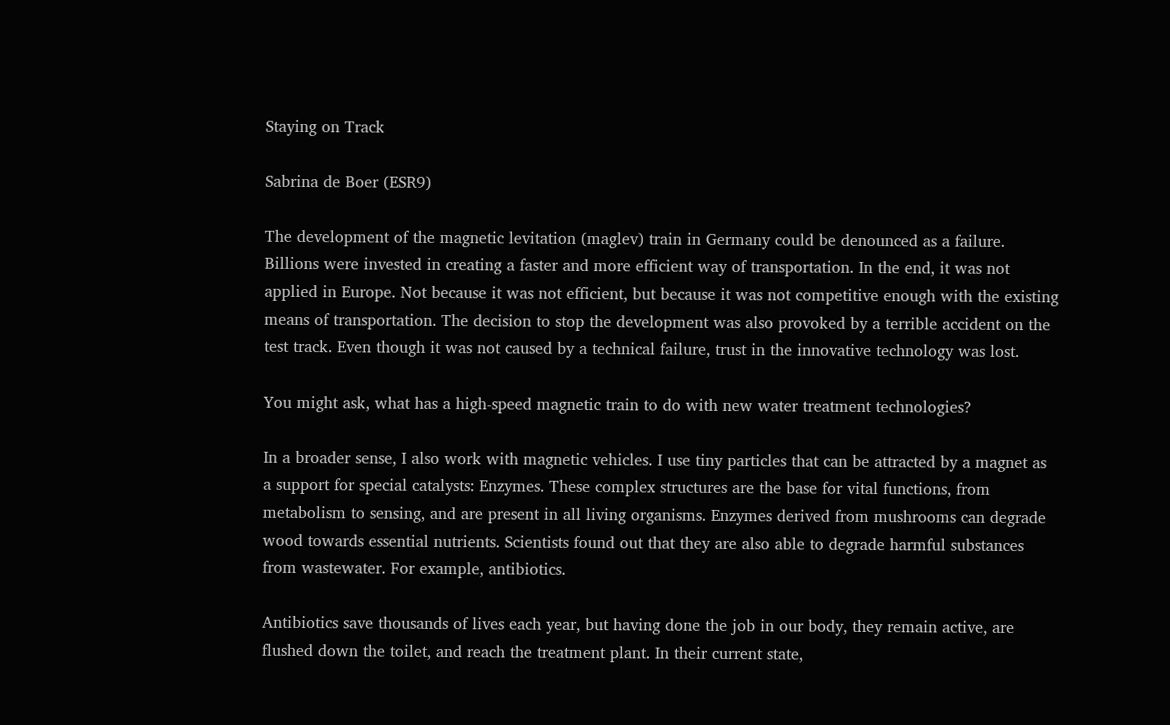Staying on Track

Sabrina de Boer (ESR9)

The development of the magnetic levitation (maglev) train in Germany could be denounced as a failure. Billions were invested in creating a faster and more efficient way of transportation. In the end, it was not applied in Europe. Not because it was not efficient, but because it was not competitive enough with the existing means of transportation. The decision to stop the development was also provoked by a terrible accident on the test track. Even though it was not caused by a technical failure, trust in the innovative technology was lost.

You might ask, what has a high-speed magnetic train to do with new water treatment technologies?

In a broader sense, I also work with magnetic vehicles. I use tiny particles that can be attracted by a magnet as a support for special catalysts: Enzymes. These complex structures are the base for vital functions, from metabolism to sensing, and are present in all living organisms. Enzymes derived from mushrooms can degrade wood towards essential nutrients. Scientists found out that they are also able to degrade harmful substances from wastewater. For example, antibiotics.

Antibiotics save thousands of lives each year, but having done the job in our body, they remain active, are flushed down the toilet, and reach the treatment plant. In their current state,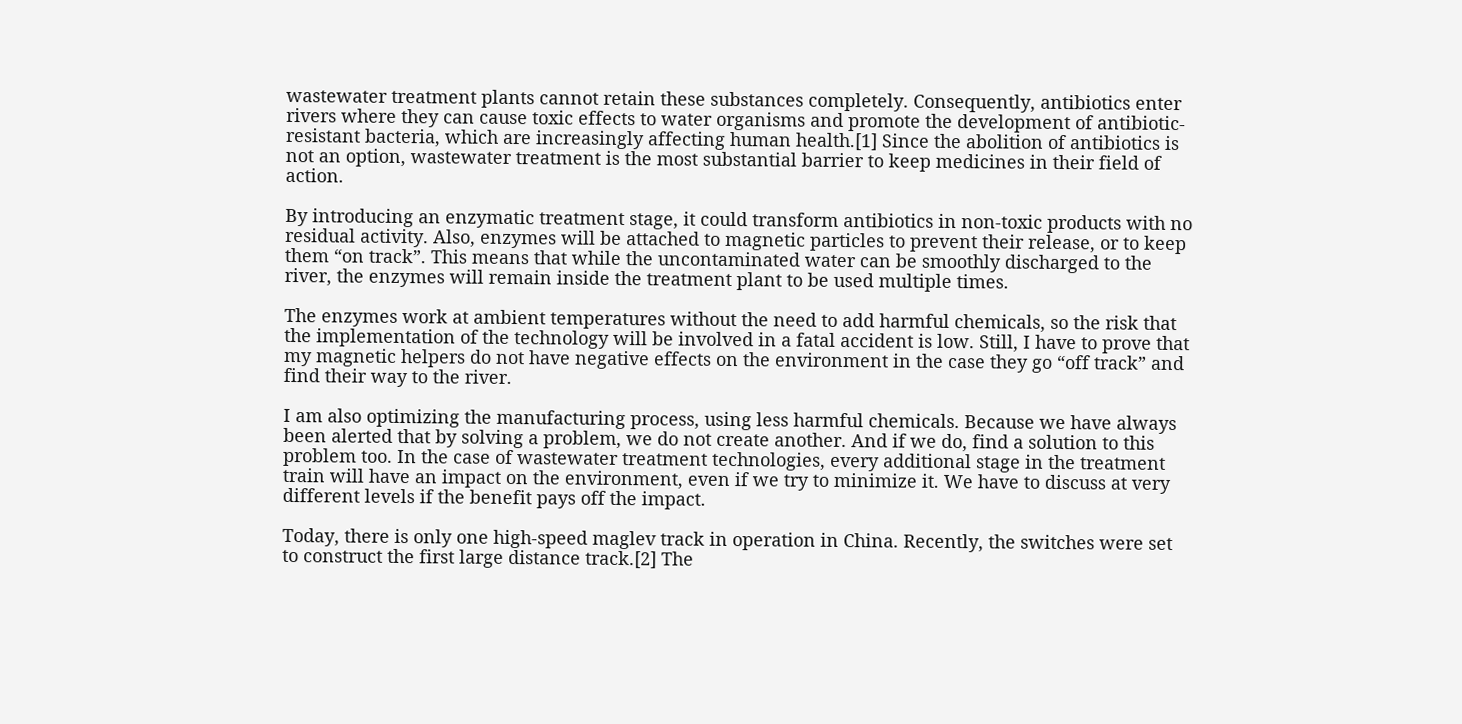wastewater treatment plants cannot retain these substances completely. Consequently, antibiotics enter rivers where they can cause toxic effects to water organisms and promote the development of antibiotic-resistant bacteria, which are increasingly affecting human health.[1] Since the abolition of antibiotics is not an option, wastewater treatment is the most substantial barrier to keep medicines in their field of action.

By introducing an enzymatic treatment stage, it could transform antibiotics in non-toxic products with no residual activity. Also, enzymes will be attached to magnetic particles to prevent their release, or to keep them “on track”. This means that while the uncontaminated water can be smoothly discharged to the river, the enzymes will remain inside the treatment plant to be used multiple times.

The enzymes work at ambient temperatures without the need to add harmful chemicals, so the risk that the implementation of the technology will be involved in a fatal accident is low. Still, I have to prove that my magnetic helpers do not have negative effects on the environment in the case they go “off track” and find their way to the river.

I am also optimizing the manufacturing process, using less harmful chemicals. Because we have always been alerted that by solving a problem, we do not create another. And if we do, find a solution to this problem too. In the case of wastewater treatment technologies, every additional stage in the treatment train will have an impact on the environment, even if we try to minimize it. We have to discuss at very different levels if the benefit pays off the impact.

Today, there is only one high-speed maglev track in operation in China. Recently, the switches were set to construct the first large distance track.[2] The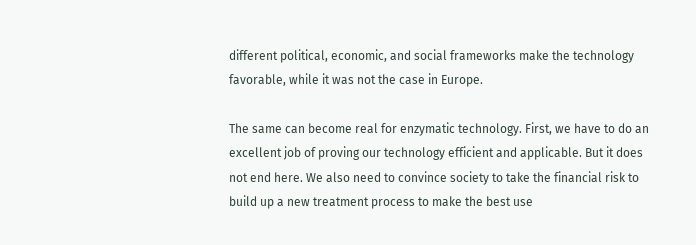different political, economic, and social frameworks make the technology favorable, while it was not the case in Europe.

The same can become real for enzymatic technology. First, we have to do an excellent job of proving our technology efficient and applicable. But it does not end here. We also need to convince society to take the financial risk to build up a new treatment process to make the best use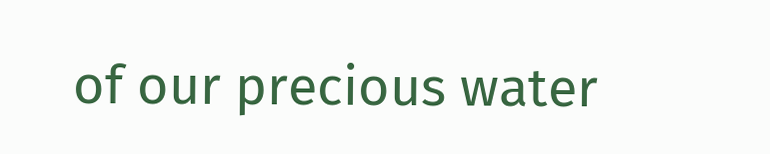of our precious water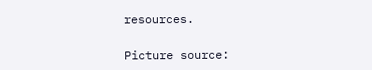resources.

Picture source: